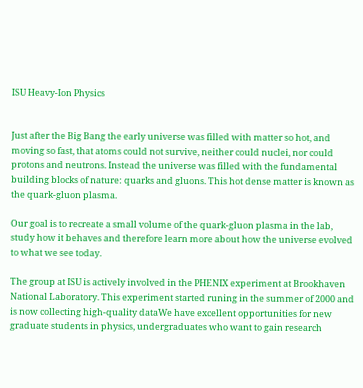ISU Heavy-Ion Physics


Just after the Big Bang the early universe was filled with matter so hot, and moving so fast, that atoms could not survive, neither could nuclei, nor could protons and neutrons. Instead the universe was filled with the fundamental building blocks of nature: quarks and gluons. This hot dense matter is known as the quark-gluon plasma.

Our goal is to recreate a small volume of the quark-gluon plasma in the lab, study how it behaves and therefore learn more about how the universe evolved to what we see today.

The group at ISU is actively involved in the PHENIX experiment at Brookhaven National Laboratory. This experiment started runing in the summer of 2000 and is now collecting high-quality dataWe have excellent opportunities for new graduate students in physics, undergraduates who want to gain research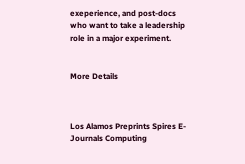exeperience, and post-docs who want to take a leadership role in a major experiment.


More Details



Los Alamos Preprints Spires E-Journals Computing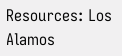Resources: Los Alamos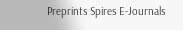Preprints Spires E-Journals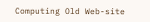Computing Old Web-site